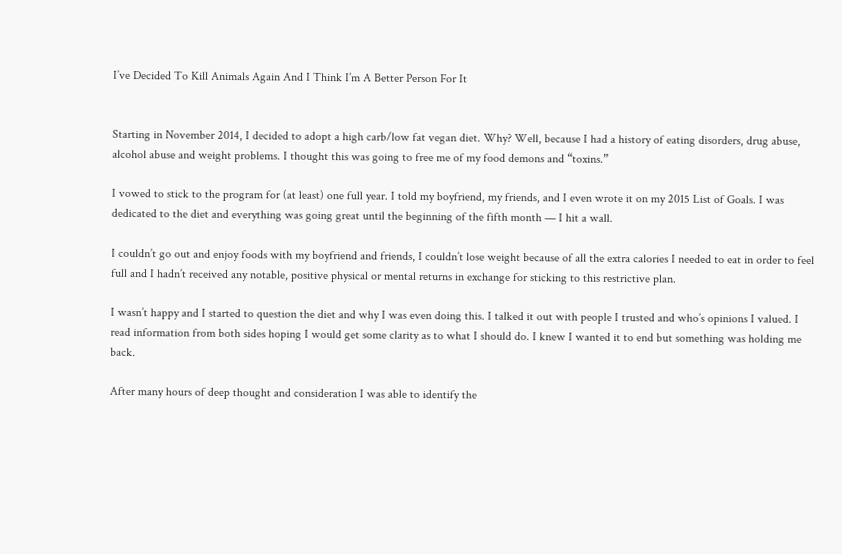I’ve Decided To Kill Animals Again And I Think I’m A Better Person For It


Starting in November 2014, I decided to adopt a high carb/low fat vegan diet. Why? Well, because I had a history of eating disorders, drug abuse, alcohol abuse and weight problems. I thought this was going to free me of my food demons and “toxins.”

I vowed to stick to the program for (at least) one full year. I told my boyfriend, my friends, and I even wrote it on my 2015 List of Goals. I was dedicated to the diet and everything was going great until the beginning of the fifth month — I hit a wall.

I couldn’t go out and enjoy foods with my boyfriend and friends, I couldn’t lose weight because of all the extra calories I needed to eat in order to feel full and I hadn’t received any notable, positive physical or mental returns in exchange for sticking to this restrictive plan.

I wasn’t happy and I started to question the diet and why I was even doing this. I talked it out with people I trusted and who’s opinions I valued. I read information from both sides hoping I would get some clarity as to what I should do. I knew I wanted it to end but something was holding me back.

After many hours of deep thought and consideration I was able to identify the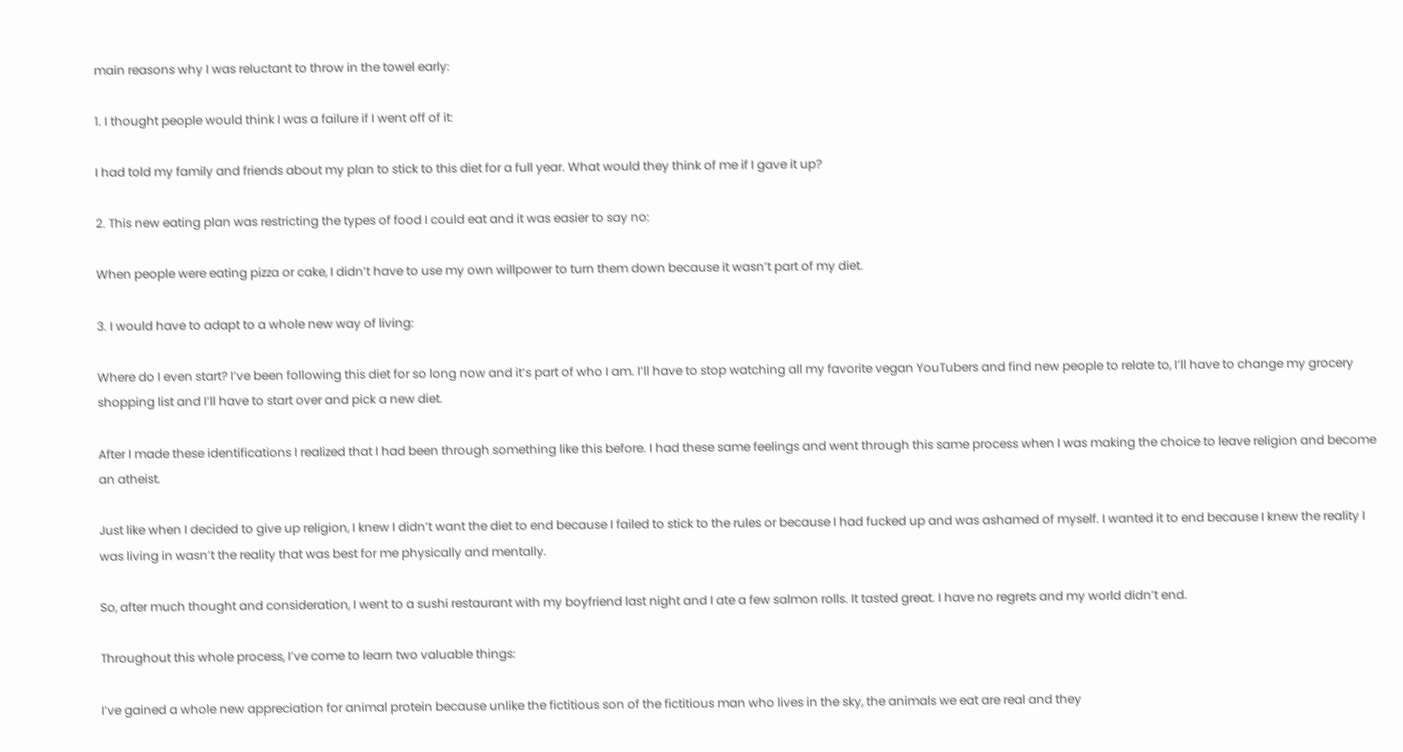main reasons why I was reluctant to throw in the towel early:

1. I thought people would think I was a failure if I went off of it:

I had told my family and friends about my plan to stick to this diet for a full year. What would they think of me if I gave it up?

2. This new eating plan was restricting the types of food I could eat and it was easier to say no:

When people were eating pizza or cake, I didn’t have to use my own willpower to turn them down because it wasn’t part of my diet.

3. I would have to adapt to a whole new way of living:

Where do I even start? I’ve been following this diet for so long now and it’s part of who I am. I’ll have to stop watching all my favorite vegan YouTubers and find new people to relate to, I’ll have to change my grocery shopping list and I’ll have to start over and pick a new diet.

After I made these identifications I realized that I had been through something like this before. I had these same feelings and went through this same process when I was making the choice to leave religion and become an atheist.

Just like when I decided to give up religion, I knew I didn’t want the diet to end because I failed to stick to the rules or because I had fucked up and was ashamed of myself. I wanted it to end because I knew the reality I was living in wasn’t the reality that was best for me physically and mentally.

So, after much thought and consideration, I went to a sushi restaurant with my boyfriend last night and I ate a few salmon rolls. It tasted great. I have no regrets and my world didn’t end.

Throughout this whole process, I’ve come to learn two valuable things:

I’ve gained a whole new appreciation for animal protein because unlike the fictitious son of the fictitious man who lives in the sky, the animals we eat are real and they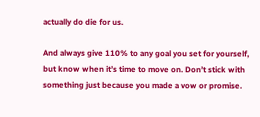actually do die for us.

And always give 110% to any goal you set for yourself, but know when it’s time to move on. Don’t stick with something just because you made a vow or promise.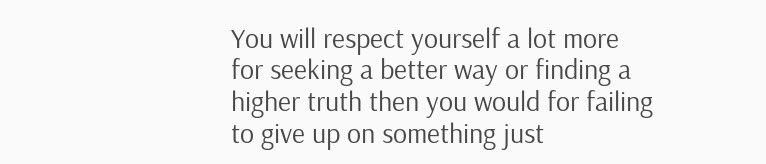You will respect yourself a lot more for seeking a better way or finding a higher truth then you would for failing to give up on something just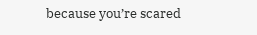because you’re scared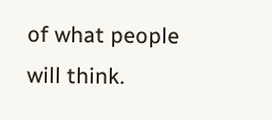of what people will think.